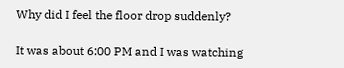Why did I feel the floor drop suddenly?

It was about 6:00 PM and I was watching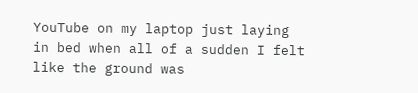YouTube on my laptop just laying in bed when all of a sudden I felt like the ground was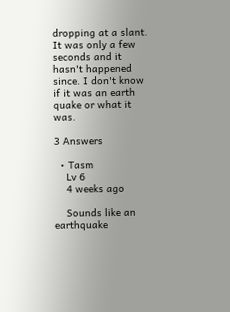dropping at a slant. It was only a few seconds and it hasn't happened since. I don't know if it was an earth quake or what it was.

3 Answers

  • Tasm
    Lv 6
    4 weeks ago

    Sounds like an earthquake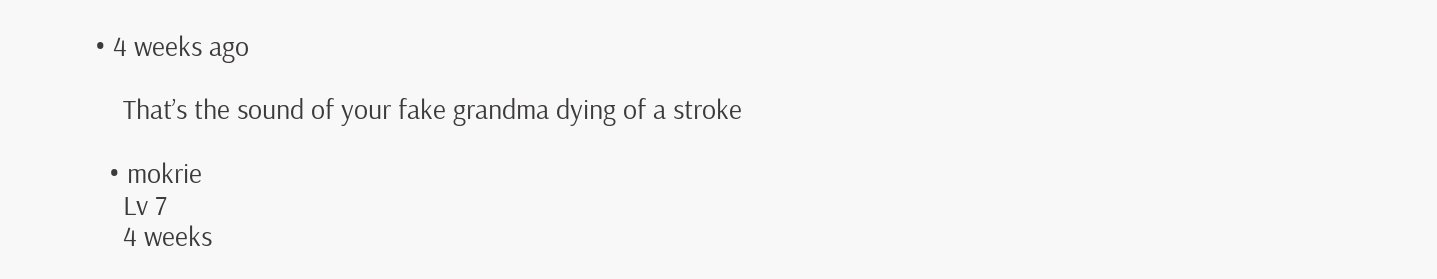• 4 weeks ago

    That’s the sound of your fake grandma dying of a stroke

  • mokrie
    Lv 7
    4 weeks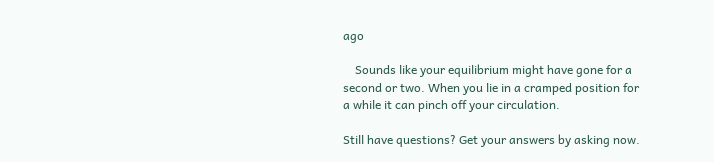ago

    Sounds like your equilibrium might have gone for a second or two. When you lie in a cramped position for a while it can pinch off your circulation.

Still have questions? Get your answers by asking now.